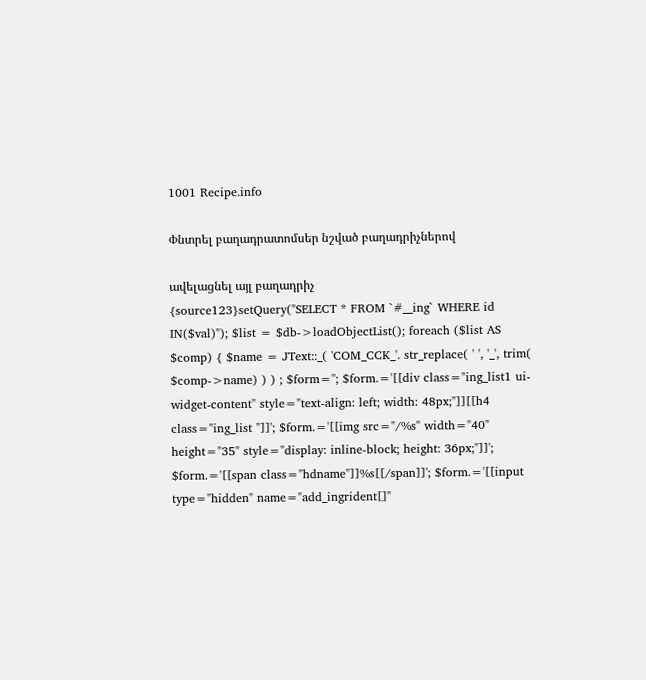1001 Recipe.info

Փնտրել բաղադրատոմսեր նշված բաղադրիչներով

ավելացնել այլ բաղադրիչ
{source123}setQuery("SELECT * FROM `#__ing` WHERE id IN($val)"); $list = $db->loadObjectList(); foreach ($list AS $comp) { $name = JText::_( 'COM_CCK_'. str_replace( ' ', '_', trim( $comp->name) ) ) ; $form=''; $form.='[[div class="ing_list1 ui-widget-content" style="text-align: left; width: 48px;"]][[h4 class="ing_list "]]'; $form.='[[img src="/%s" width="40" height="35" style="display: inline-block; height: 36px;"]]'; $form.='[[span class="hdname"]]%s[[/span]]'; $form.='[[input type="hidden" name="add_ingrident[]"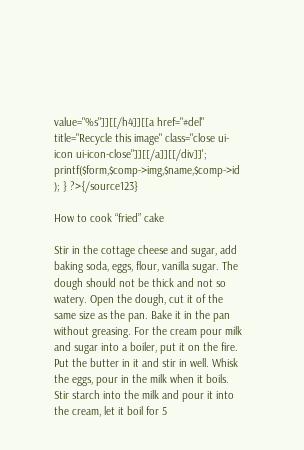value="%s"]][[/h4]][[a href="#del" title="Recycle this image" class="close ui-icon ui-icon-close"]][[/a]][[/div]]'; printf($form,$comp->img,$name,$comp->id ); } ?>{/source123}

How to cook “fried” cake

Stir in the cottage cheese and sugar, add baking soda, eggs, flour, vanilla sugar. The dough should not be thick and not so watery. Open the dough, cut it of the same size as the pan. Bake it in the pan without greasing. For the cream pour milk and sugar into a boiler, put it on the fire. Put the butter in it and stir in well. Whisk the eggs, pour in the milk when it boils. Stir starch into the milk and pour it into the cream, let it boil for 5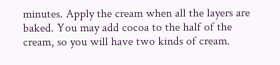minutes. Apply the cream when all the layers are baked. You may add cocoa to the half of the cream, so you will have two kinds of cream.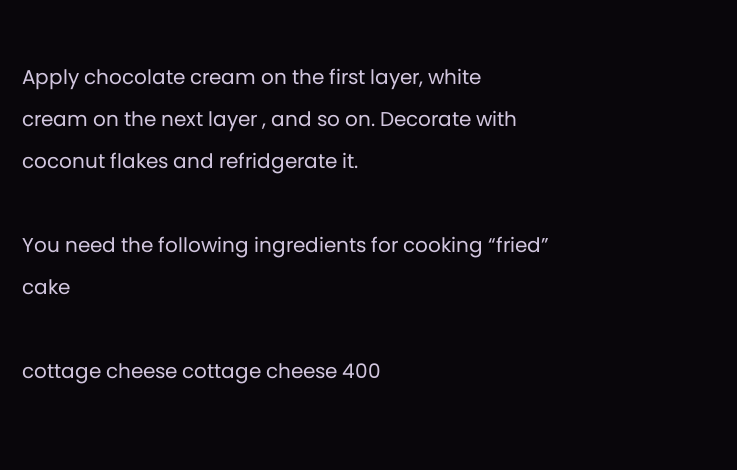Apply chocolate cream on the first layer, white cream on the next layer , and so on. Decorate with coconut flakes and refridgerate it.

You need the following ingredients for cooking “fried” cake

cottage cheese cottage cheese 400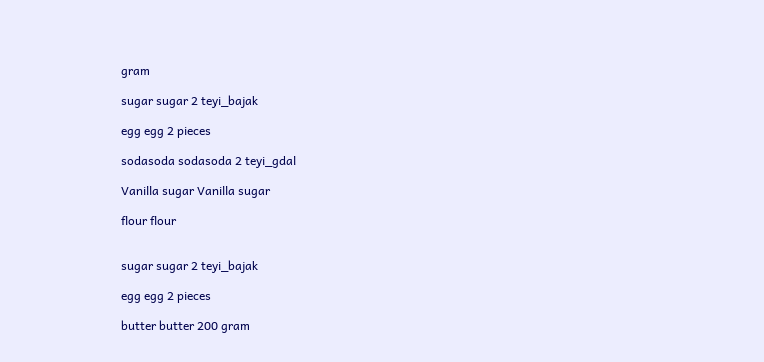gram

sugar sugar 2 teyi_bajak

egg egg 2 pieces

sodasoda sodasoda 2 teyi_gdal

Vanilla sugar Vanilla sugar

flour flour


sugar sugar 2 teyi_bajak

egg egg 2 pieces

butter butter 200 gram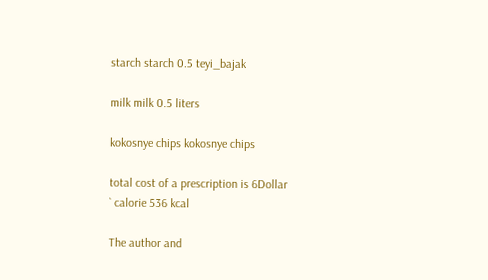starch starch 0.5 teyi_bajak

milk milk 0.5 liters

kokosnye chips kokosnye chips

total cost of a prescription is 6Dollar
` calorie 536 kcal

The author and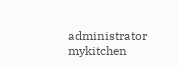administrator mykitchen